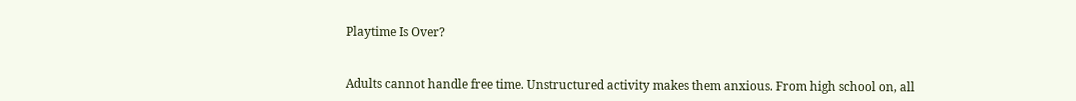Playtime Is Over?


Adults cannot handle free time. Unstructured activity makes them anxious. From high school on, all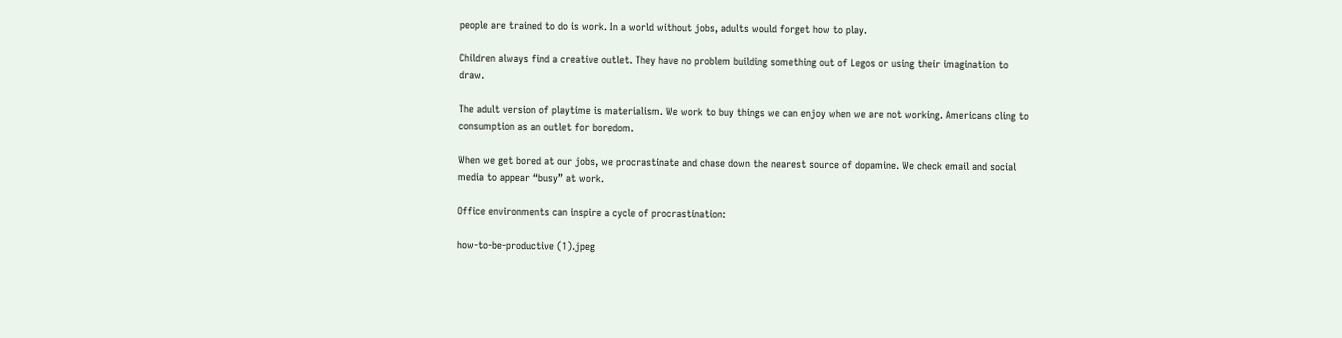people are trained to do is work. In a world without jobs, adults would forget how to play.

Children always find a creative outlet. They have no problem building something out of Legos or using their imagination to draw.

The adult version of playtime is materialism. We work to buy things we can enjoy when we are not working. Americans cling to consumption as an outlet for boredom.

When we get bored at our jobs, we procrastinate and chase down the nearest source of dopamine. We check email and social media to appear “busy” at work.

Office environments can inspire a cycle of procrastination:

how-to-be-productive (1).jpeg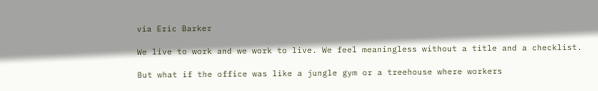via Eric Barker

We live to work and we work to live. We feel meaningless without a title and a checklist.

But what if the office was like a jungle gym or a treehouse where workers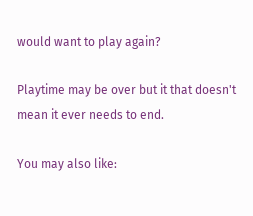would want to play again?

Playtime may be over but it that doesn't mean it ever needs to end.

You may also like: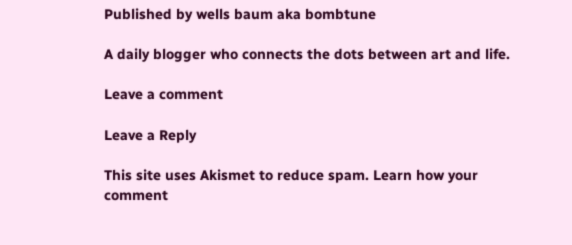Published by wells baum aka bombtune

A daily blogger who connects the dots between art and life.

Leave a comment

Leave a Reply

This site uses Akismet to reduce spam. Learn how your comment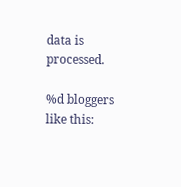data is processed.

%d bloggers like this: